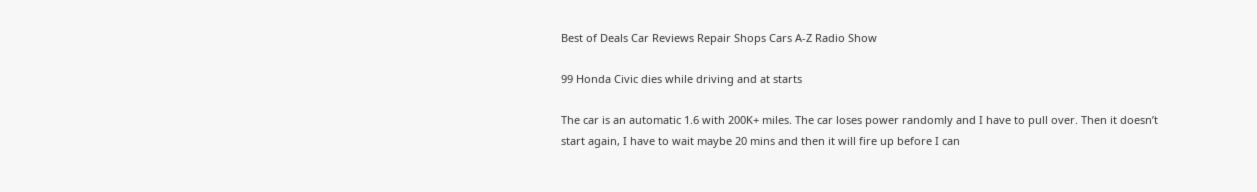Best of Deals Car Reviews Repair Shops Cars A-Z Radio Show

99 Honda Civic dies while driving and at starts

The car is an automatic 1.6 with 200K+ miles. The car loses power randomly and I have to pull over. Then it doesn’t start again, I have to wait maybe 20 mins and then it will fire up before I can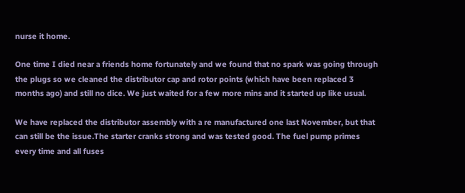nurse it home.

One time I died near a friends home fortunately and we found that no spark was going through the plugs so we cleaned the distributor cap and rotor points (which have been replaced 3 months ago) and still no dice. We just waited for a few more mins and it started up like usual.

We have replaced the distributor assembly with a re manufactured one last November, but that can still be the issue.The starter cranks strong and was tested good. The fuel pump primes every time and all fuses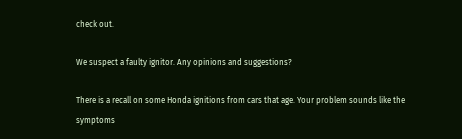check out.

We suspect a faulty ignitor. Any opinions and suggestions?

There is a recall on some Honda ignitions from cars that age. Your problem sounds like the symptoms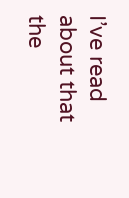I’ve read about that the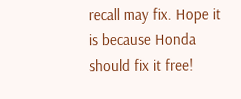recall may fix. Hope it is because Honda should fix it free!